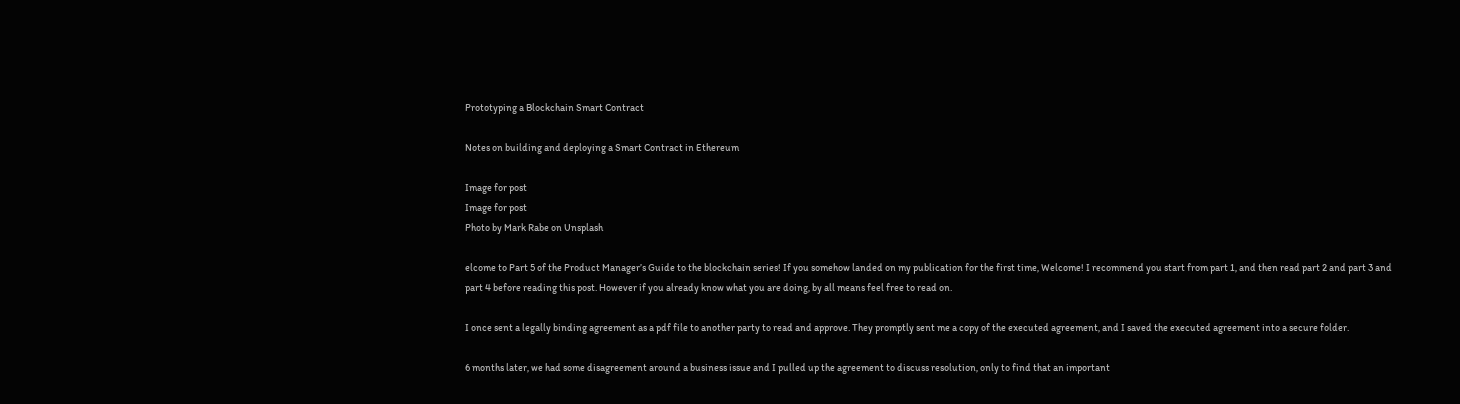Prototyping a Blockchain Smart Contract

Notes on building and deploying a Smart Contract in Ethereum

Image for post
Image for post
Photo by Mark Rabe on Unsplash

elcome to Part 5 of the Product Manager’s Guide to the blockchain series! If you somehow landed on my publication for the first time, Welcome! I recommend you start from part 1, and then read part 2 and part 3 and part 4 before reading this post. However if you already know what you are doing, by all means feel free to read on.

I once sent a legally binding agreement as a pdf file to another party to read and approve. They promptly sent me a copy of the executed agreement, and I saved the executed agreement into a secure folder.

6 months later, we had some disagreement around a business issue and I pulled up the agreement to discuss resolution, only to find that an important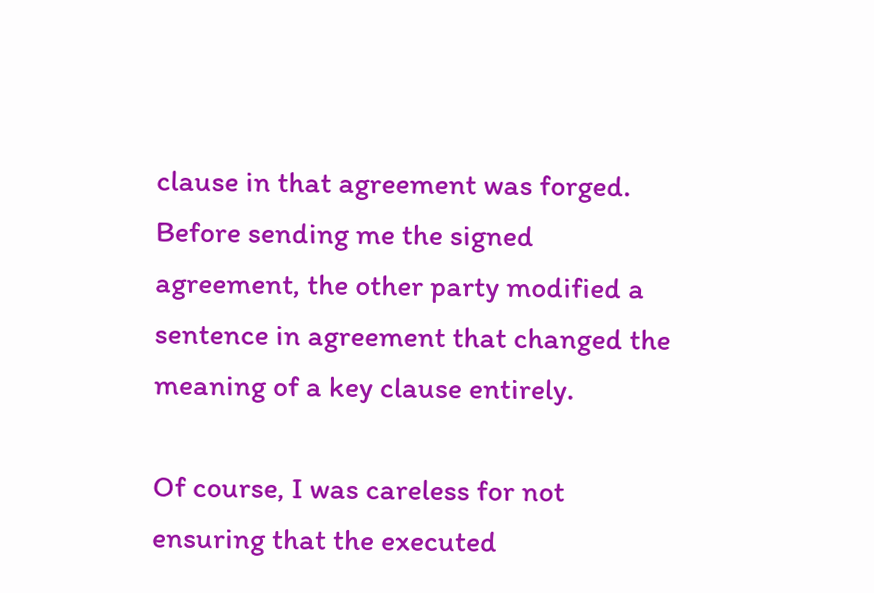clause in that agreement was forged. Before sending me the signed agreement, the other party modified a sentence in agreement that changed the meaning of a key clause entirely.

Of course, I was careless for not ensuring that the executed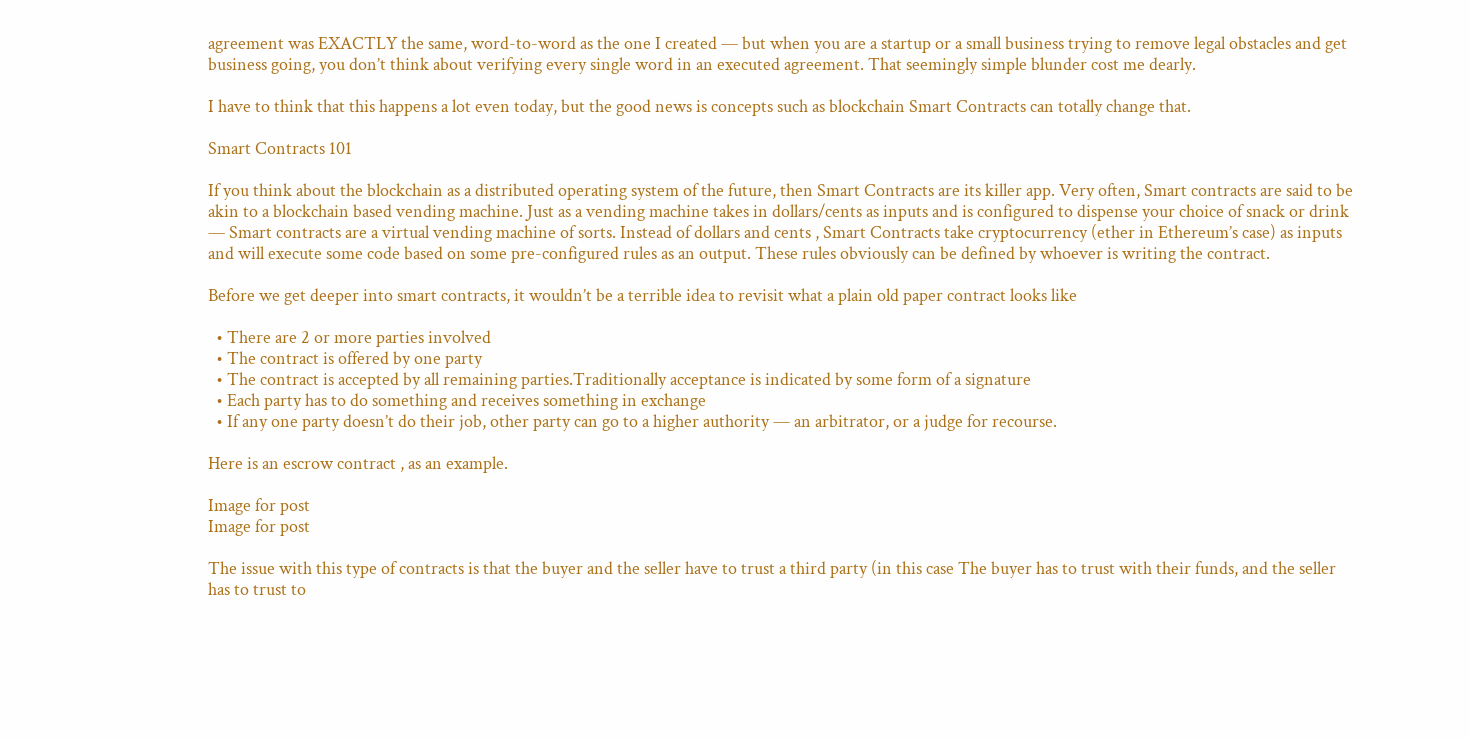agreement was EXACTLY the same, word-to-word as the one I created — but when you are a startup or a small business trying to remove legal obstacles and get business going, you don’t think about verifying every single word in an executed agreement. That seemingly simple blunder cost me dearly.

I have to think that this happens a lot even today, but the good news is concepts such as blockchain Smart Contracts can totally change that.

Smart Contracts 101

If you think about the blockchain as a distributed operating system of the future, then Smart Contracts are its killer app. Very often, Smart contracts are said to be akin to a blockchain based vending machine. Just as a vending machine takes in dollars/cents as inputs and is configured to dispense your choice of snack or drink — Smart contracts are a virtual vending machine of sorts. Instead of dollars and cents , Smart Contracts take cryptocurrency (ether in Ethereum’s case) as inputs and will execute some code based on some pre-configured rules as an output. These rules obviously can be defined by whoever is writing the contract.

Before we get deeper into smart contracts, it wouldn’t be a terrible idea to revisit what a plain old paper contract looks like

  • There are 2 or more parties involved
  • The contract is offered by one party
  • The contract is accepted by all remaining parties.Traditionally acceptance is indicated by some form of a signature
  • Each party has to do something and receives something in exchange
  • If any one party doesn’t do their job, other party can go to a higher authority — an arbitrator, or a judge for recourse.

Here is an escrow contract , as an example.

Image for post
Image for post

The issue with this type of contracts is that the buyer and the seller have to trust a third party (in this case The buyer has to trust with their funds, and the seller has to trust to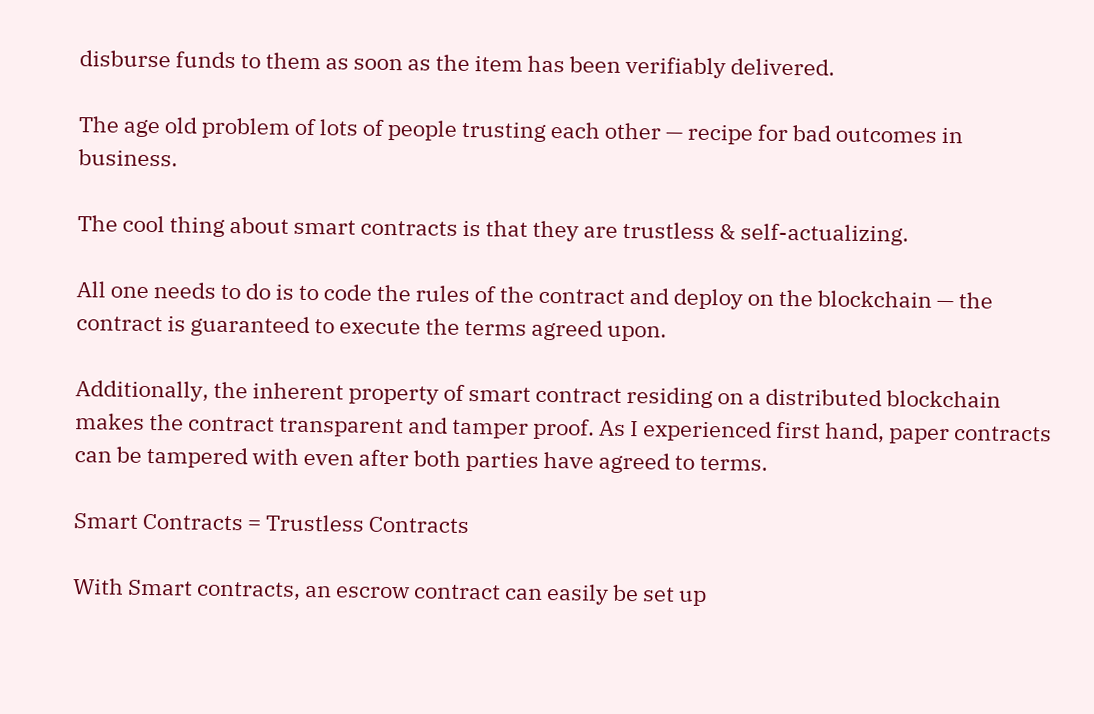disburse funds to them as soon as the item has been verifiably delivered.

The age old problem of lots of people trusting each other — recipe for bad outcomes in business.

The cool thing about smart contracts is that they are trustless & self-actualizing.

All one needs to do is to code the rules of the contract and deploy on the blockchain — the contract is guaranteed to execute the terms agreed upon.

Additionally, the inherent property of smart contract residing on a distributed blockchain makes the contract transparent and tamper proof. As I experienced first hand, paper contracts can be tampered with even after both parties have agreed to terms.

Smart Contracts = Trustless Contracts

With Smart contracts, an escrow contract can easily be set up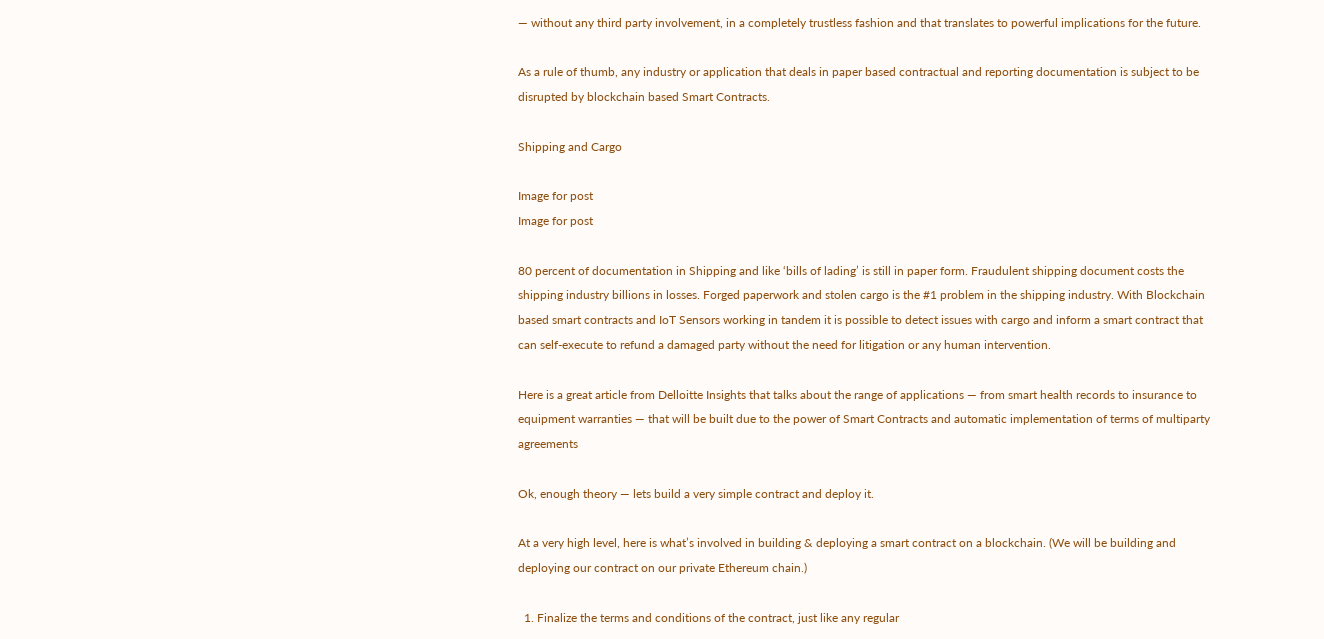— without any third party involvement, in a completely trustless fashion and that translates to powerful implications for the future.

As a rule of thumb, any industry or application that deals in paper based contractual and reporting documentation is subject to be disrupted by blockchain based Smart Contracts.

Shipping and Cargo

Image for post
Image for post

80 percent of documentation in Shipping and like ‘bills of lading’ is still in paper form. Fraudulent shipping document costs the shipping industry billions in losses. Forged paperwork and stolen cargo is the #1 problem in the shipping industry. With Blockchain based smart contracts and IoT Sensors working in tandem it is possible to detect issues with cargo and inform a smart contract that can self-execute to refund a damaged party without the need for litigation or any human intervention.

Here is a great article from Delloitte Insights that talks about the range of applications — from smart health records to insurance to equipment warranties — that will be built due to the power of Smart Contracts and automatic implementation of terms of multiparty agreements

Ok, enough theory — lets build a very simple contract and deploy it.

At a very high level, here is what’s involved in building & deploying a smart contract on a blockchain. (We will be building and deploying our contract on our private Ethereum chain.)

  1. Finalize the terms and conditions of the contract, just like any regular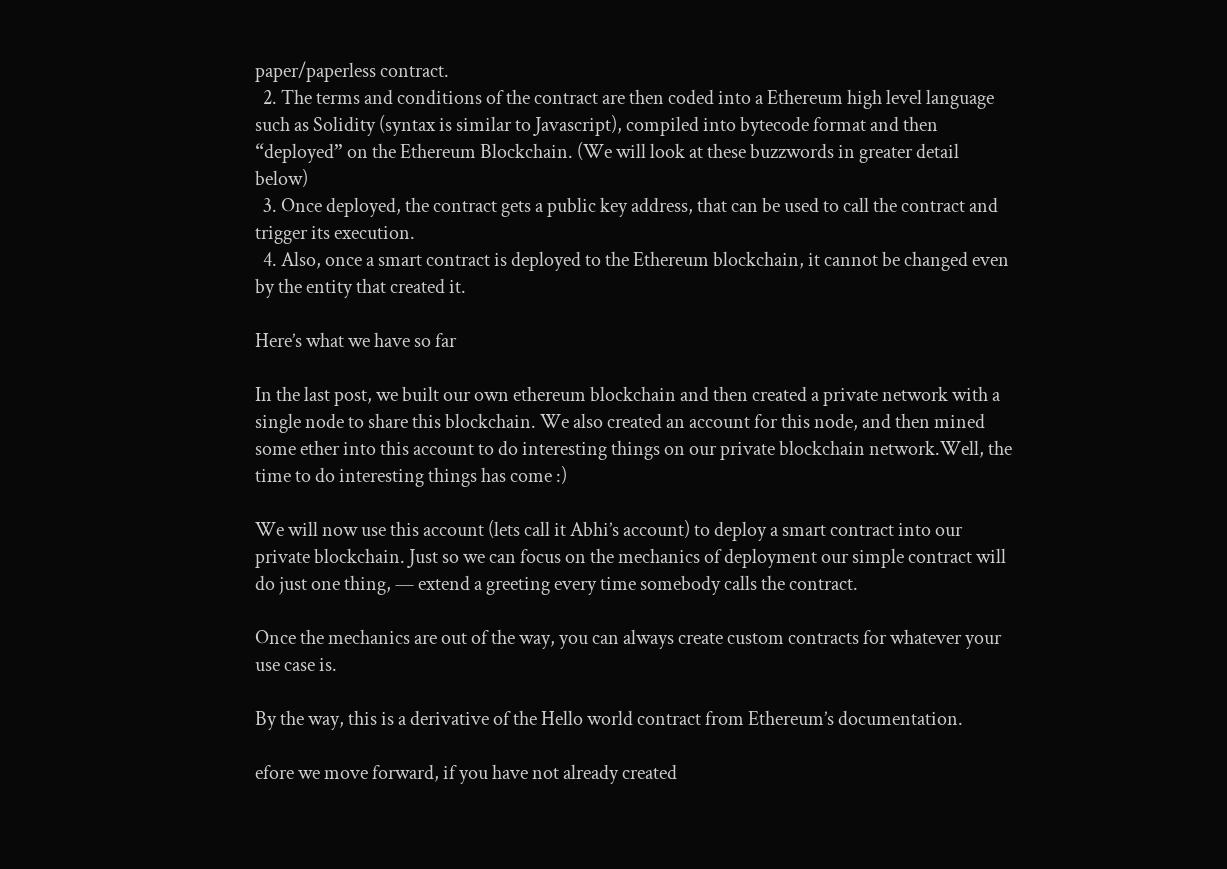paper/paperless contract.
  2. The terms and conditions of the contract are then coded into a Ethereum high level language such as Solidity (syntax is similar to Javascript), compiled into bytecode format and then “deployed” on the Ethereum Blockchain. (We will look at these buzzwords in greater detail below)
  3. Once deployed, the contract gets a public key address, that can be used to call the contract and trigger its execution.
  4. Also, once a smart contract is deployed to the Ethereum blockchain, it cannot be changed even by the entity that created it.

Here’s what we have so far

In the last post, we built our own ethereum blockchain and then created a private network with a single node to share this blockchain. We also created an account for this node, and then mined some ether into this account to do interesting things on our private blockchain network.Well, the time to do interesting things has come :)

We will now use this account (lets call it Abhi’s account) to deploy a smart contract into our private blockchain. Just so we can focus on the mechanics of deployment our simple contract will do just one thing, — extend a greeting every time somebody calls the contract.

Once the mechanics are out of the way, you can always create custom contracts for whatever your use case is.

By the way, this is a derivative of the Hello world contract from Ethereum’s documentation.

efore we move forward, if you have not already created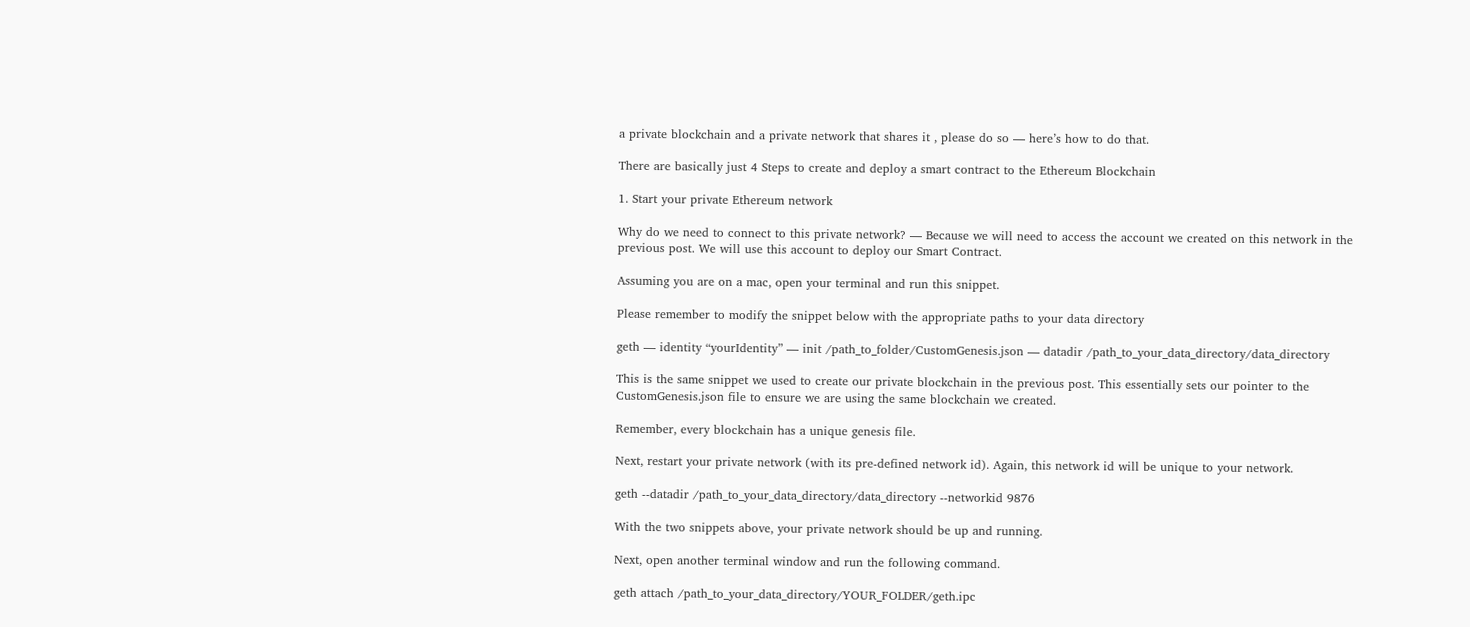a private blockchain and a private network that shares it , please do so — here’s how to do that.

There are basically just 4 Steps to create and deploy a smart contract to the Ethereum Blockchain

1. Start your private Ethereum network

Why do we need to connect to this private network? — Because we will need to access the account we created on this network in the previous post. We will use this account to deploy our Smart Contract.

Assuming you are on a mac, open your terminal and run this snippet.

Please remember to modify the snippet below with the appropriate paths to your data directory

geth — identity “yourIdentity” — init /path_to_folder/CustomGenesis.json — datadir /path_to_your_data_directory/data_directory

This is the same snippet we used to create our private blockchain in the previous post. This essentially sets our pointer to the CustomGenesis.json file to ensure we are using the same blockchain we created.

Remember, every blockchain has a unique genesis file.

Next, restart your private network (with its pre-defined network id). Again, this network id will be unique to your network.

geth --datadir /path_to_your_data_directory/data_directory --networkid 9876

With the two snippets above, your private network should be up and running.

Next, open another terminal window and run the following command.

geth attach /path_to_your_data_directory/YOUR_FOLDER/geth.ipc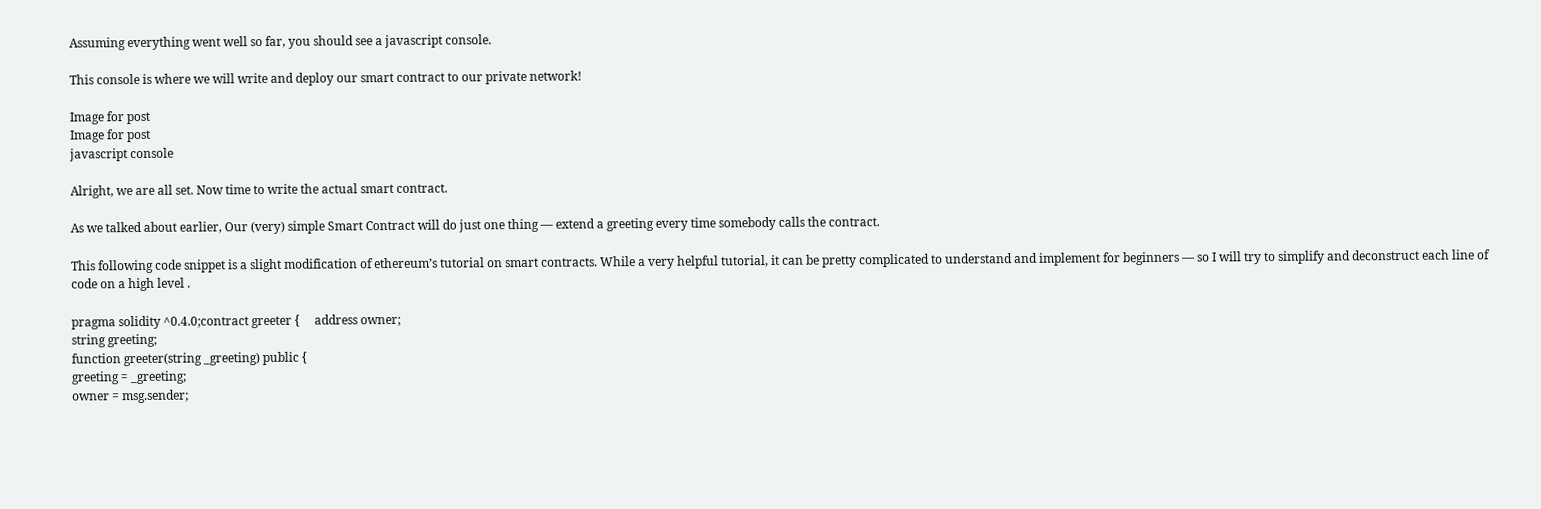Assuming everything went well so far, you should see a javascript console.

This console is where we will write and deploy our smart contract to our private network!

Image for post
Image for post
javascript console

Alright, we are all set. Now time to write the actual smart contract.

As we talked about earlier, Our (very) simple Smart Contract will do just one thing — extend a greeting every time somebody calls the contract.

This following code snippet is a slight modification of ethereum’s tutorial on smart contracts. While a very helpful tutorial, it can be pretty complicated to understand and implement for beginners — so I will try to simplify and deconstruct each line of code on a high level .

pragma solidity ^0.4.0;contract greeter {     address owner;
string greeting;
function greeter(string _greeting) public {
greeting = _greeting;
owner = msg.sender;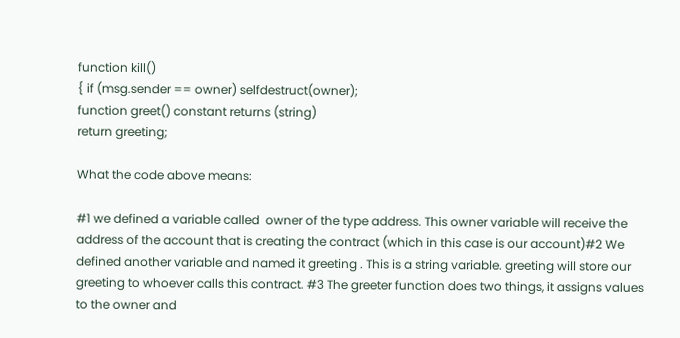function kill()
{ if (msg.sender == owner) selfdestruct(owner);
function greet() constant returns (string)
return greeting;

What the code above means:

#1 we defined a variable called  owner of the type address. This owner variable will receive the address of the account that is creating the contract (which in this case is our account)#2 We defined another variable and named it greeting . This is a string variable. greeting will store our greeting to whoever calls this contract. #3 The greeter function does two things, it assigns values to the owner and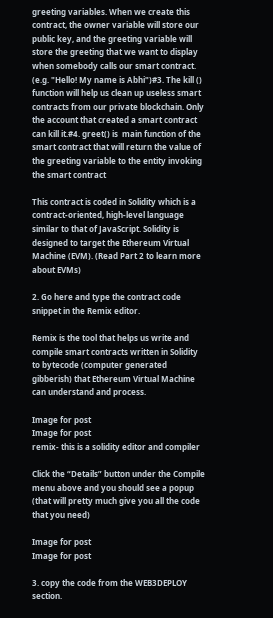greeting variables. When we create this contract, the owner variable will store our public key, and the greeting variable will store the greeting that we want to display when somebody calls our smart contract.  (e.g. "Hello! My name is Abhi")#3. The kill () function will help us clean up useless smart contracts from our private blockchain. Only the account that created a smart contract can kill it.#4. greet() is  main function of the smart contract that will return the value of the greeting variable to the entity invoking the smart contract

This contract is coded in Solidity which is a contract-oriented, high-level language similar to that of JavaScript. Solidity is designed to target the Ethereum Virtual Machine (EVM). (Read Part 2 to learn more about EVMs)

2. Go here and type the contract code snippet in the Remix editor.

Remix is the tool that helps us write and compile smart contracts written in Solidity to bytecode (computer generated gibberish) that Ethereum Virtual Machine can understand and process.

Image for post
Image for post
remix- this is a solidity editor and compiler

Click the “Details” button under the Compile menu above and you should see a popup (that will pretty much give you all the code that you need)

Image for post
Image for post

3. copy the code from the WEB3DEPLOY section.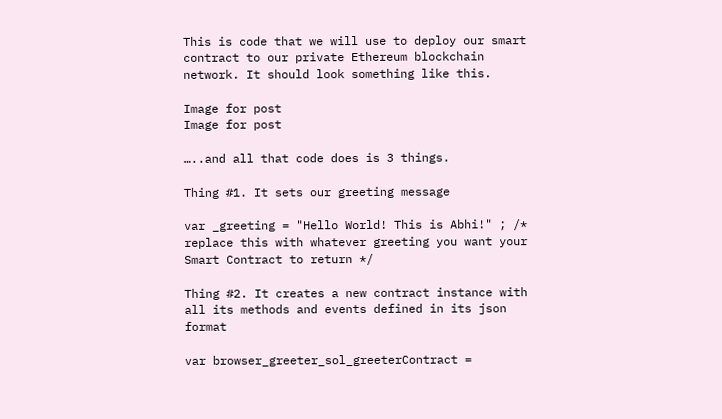This is code that we will use to deploy our smart contract to our private Ethereum blockchain network. It should look something like this.

Image for post
Image for post

…..and all that code does is 3 things.

Thing #1. It sets our greeting message

var _greeting = "Hello World! This is Abhi!" ; /* replace this with whatever greeting you want your Smart Contract to return */

Thing #2. It creates a new contract instance with all its methods and events defined in its json format

var browser_greeter_sol_greeterContract =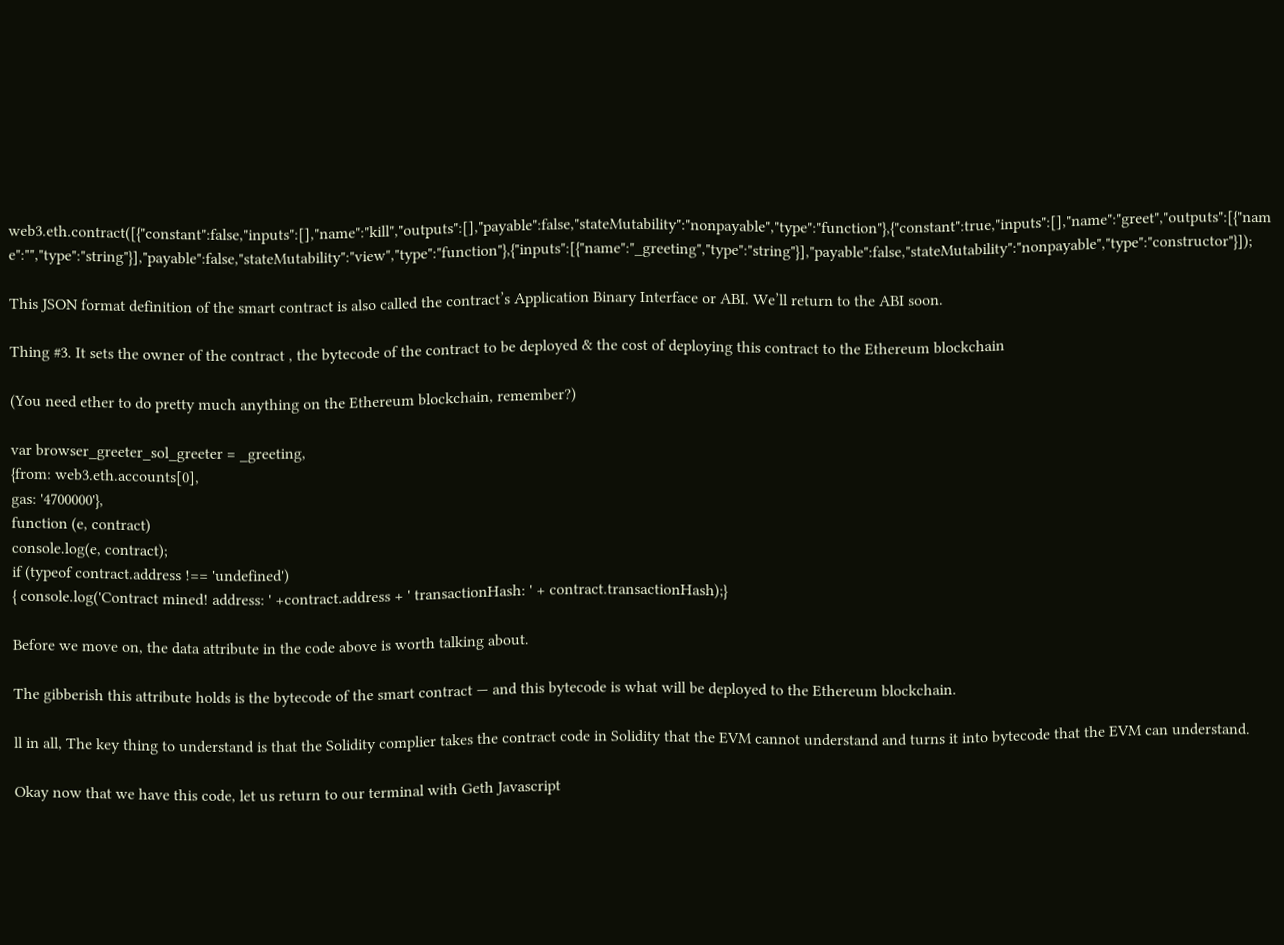web3.eth.contract([{"constant":false,"inputs":[],"name":"kill","outputs":[],"payable":false,"stateMutability":"nonpayable","type":"function"},{"constant":true,"inputs":[],"name":"greet","outputs":[{"name":"","type":"string"}],"payable":false,"stateMutability":"view","type":"function"},{"inputs":[{"name":"_greeting","type":"string"}],"payable":false,"stateMutability":"nonpayable","type":"constructor"}]);

This JSON format definition of the smart contract is also called the contract’s Application Binary Interface or ABI. We’ll return to the ABI soon.

Thing #3. It sets the owner of the contract , the bytecode of the contract to be deployed & the cost of deploying this contract to the Ethereum blockchain

(You need ether to do pretty much anything on the Ethereum blockchain, remember?)

var browser_greeter_sol_greeter = _greeting,
{from: web3.eth.accounts[0],
gas: '4700000'},
function (e, contract)
console.log(e, contract);
if (typeof contract.address !== 'undefined')
{ console.log('Contract mined! address: ' +contract.address + ' transactionHash: ' + contract.transactionHash);}

Before we move on, the data attribute in the code above is worth talking about.

The gibberish this attribute holds is the bytecode of the smart contract — and this bytecode is what will be deployed to the Ethereum blockchain.

ll in all, The key thing to understand is that the Solidity complier takes the contract code in Solidity that the EVM cannot understand and turns it into bytecode that the EVM can understand.

Okay now that we have this code, let us return to our terminal with Geth Javascript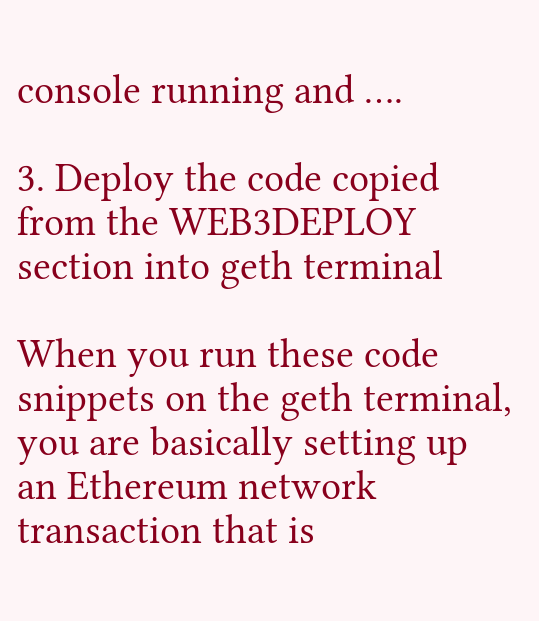console running and ….

3. Deploy the code copied from the WEB3DEPLOY section into geth terminal

When you run these code snippets on the geth terminal, you are basically setting up an Ethereum network transaction that is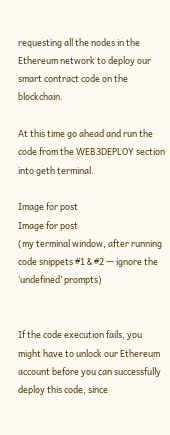requesting all the nodes in the Ethereum network to deploy our smart contract code on the blockchain.

At this time go ahead and run the code from the WEB3DEPLOY section into geth terminal.

Image for post
Image for post
(my terminal window, after running code snippets #1 & #2 — ignore the ‘undefined’ prompts)


If the code execution fails, you might have to unlock our Ethereum account before you can successfully deploy this code, since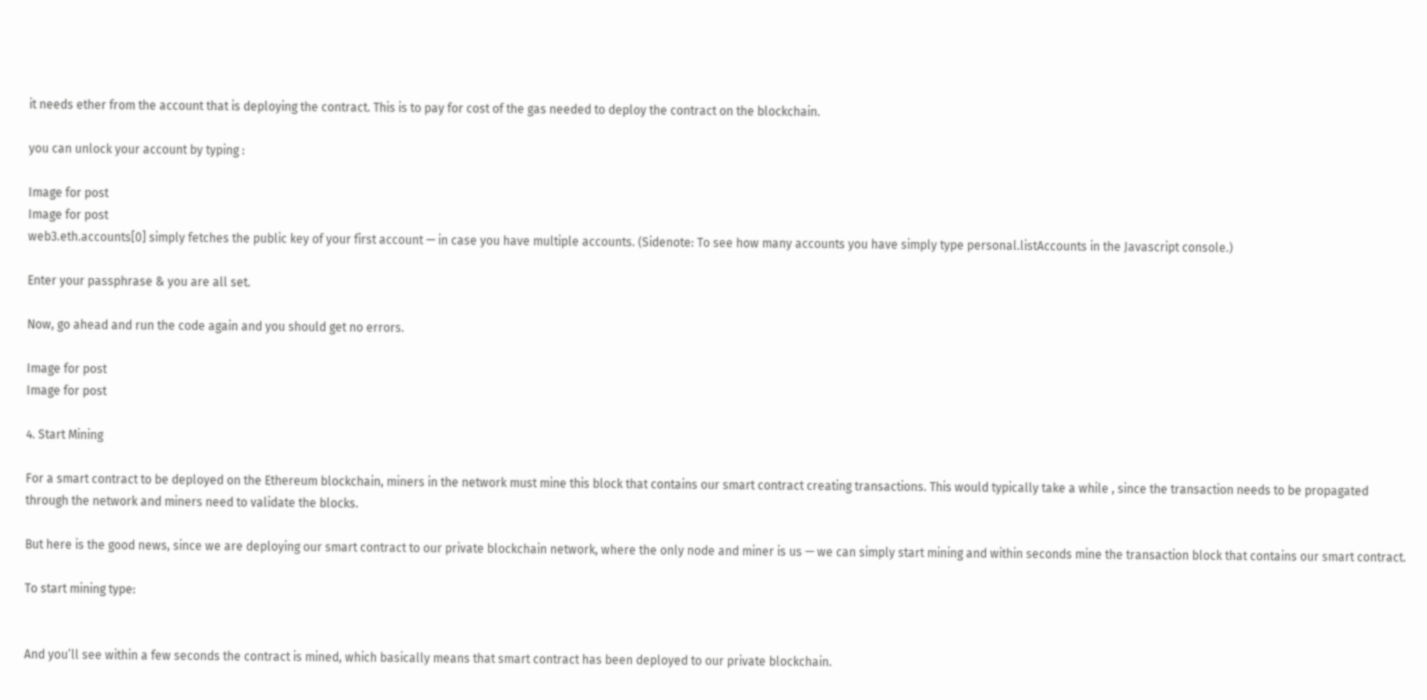it needs ether from the account that is deploying the contract. This is to pay for cost of the gas needed to deploy the contract on the blockchain.

you can unlock your account by typing :

Image for post
Image for post
web3.eth.accounts[0] simply fetches the public key of your first account — in case you have multiple accounts. (Sidenote: To see how many accounts you have simply type personal.listAccounts in the Javascript console.)

Enter your passphrase & you are all set.

Now, go ahead and run the code again and you should get no errors.

Image for post
Image for post

4. Start Mining

For a smart contract to be deployed on the Ethereum blockchain, miners in the network must mine this block that contains our smart contract creating transactions. This would typically take a while , since the transaction needs to be propagated through the network and miners need to validate the blocks.

But here is the good news, since we are deploying our smart contract to our private blockchain network, where the only node and miner is us — we can simply start mining and within seconds mine the transaction block that contains our smart contract.

To start mining type:


And you’ll see within a few seconds the contract is mined, which basically means that smart contract has been deployed to our private blockchain.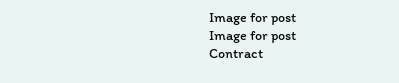Image for post
Image for post
Contract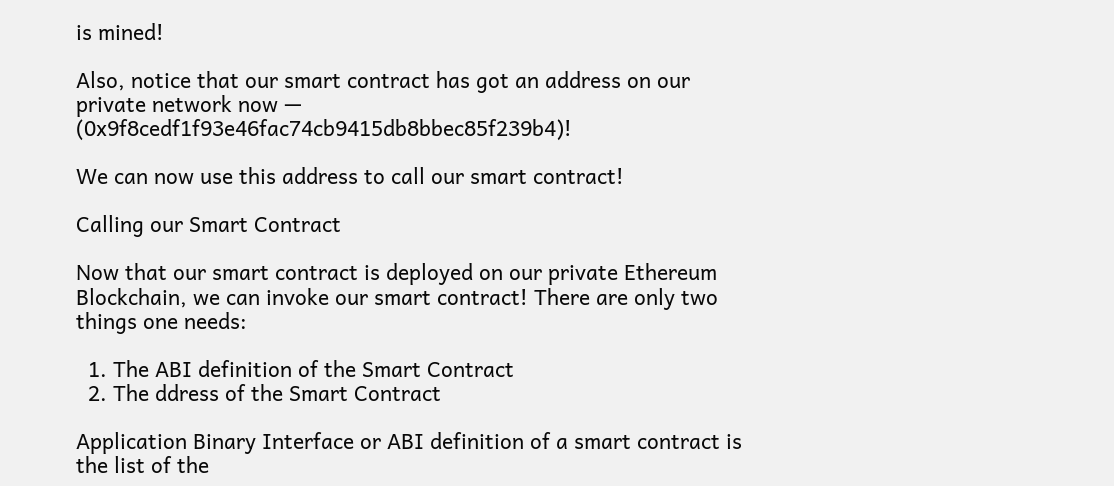is mined!

Also, notice that our smart contract has got an address on our private network now — (0x9f8cedf1f93e46fac74cb9415db8bbec85f239b4)!

We can now use this address to call our smart contract!

Calling our Smart Contract

Now that our smart contract is deployed on our private Ethereum Blockchain, we can invoke our smart contract! There are only two things one needs:

  1. The ABI definition of the Smart Contract
  2. The ddress of the Smart Contract

Application Binary Interface or ABI definition of a smart contract is the list of the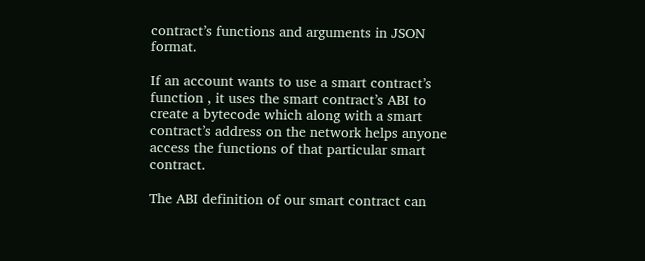contract’s functions and arguments in JSON format.

If an account wants to use a smart contract’s function , it uses the smart contract’s ABI to create a bytecode which along with a smart contract’s address on the network helps anyone access the functions of that particular smart contract.

The ABI definition of our smart contract can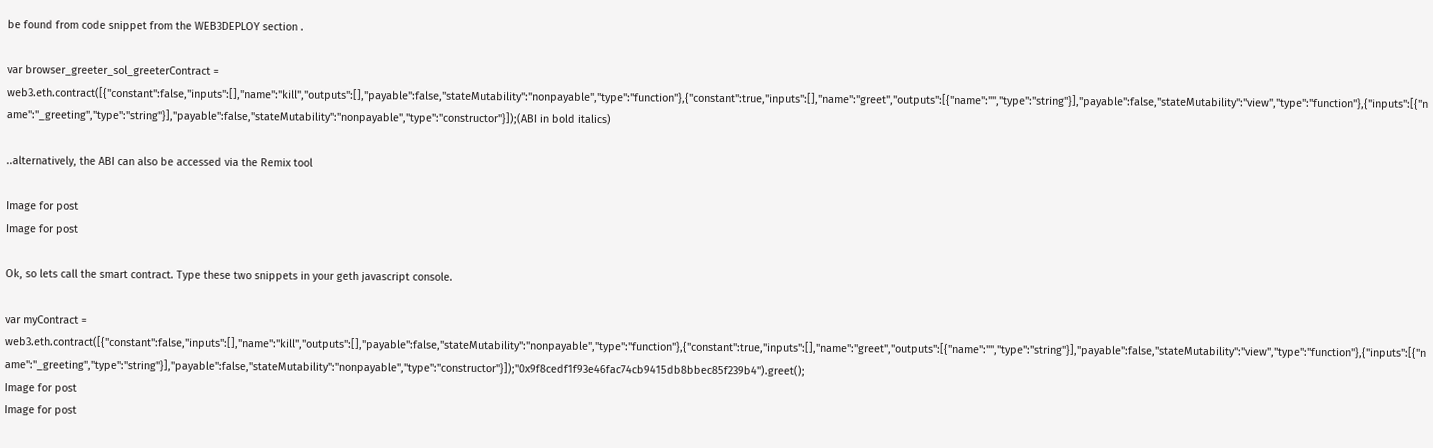be found from code snippet from the WEB3DEPLOY section .

var browser_greeter_sol_greeterContract = web3.eth.contract([{"constant":false,"inputs":[],"name":"kill","outputs":[],"payable":false,"stateMutability":"nonpayable","type":"function"},{"constant":true,"inputs":[],"name":"greet","outputs":[{"name":"","type":"string"}],"payable":false,"stateMutability":"view","type":"function"},{"inputs":[{"name":"_greeting","type":"string"}],"payable":false,"stateMutability":"nonpayable","type":"constructor"}]);(ABI in bold italics)

..alternatively, the ABI can also be accessed via the Remix tool

Image for post
Image for post

Ok, so lets call the smart contract. Type these two snippets in your geth javascript console.

var myContract = web3.eth.contract([{"constant":false,"inputs":[],"name":"kill","outputs":[],"payable":false,"stateMutability":"nonpayable","type":"function"},{"constant":true,"inputs":[],"name":"greet","outputs":[{"name":"","type":"string"}],"payable":false,"stateMutability":"view","type":"function"},{"inputs":[{"name":"_greeting","type":"string"}],"payable":false,"stateMutability":"nonpayable","type":"constructor"}]);"0x9f8cedf1f93e46fac74cb9415db8bbec85f239b4").greet();
Image for post
Image for post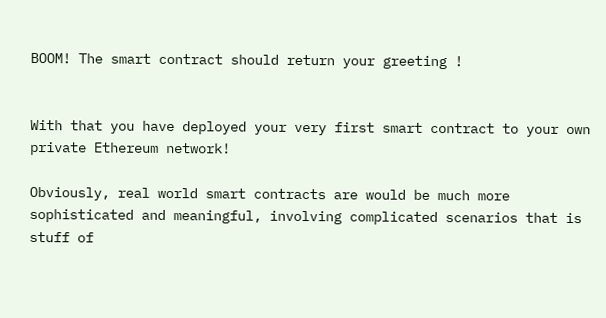BOOM! The smart contract should return your greeting !


With that you have deployed your very first smart contract to your own private Ethereum network!

Obviously, real world smart contracts are would be much more sophisticated and meaningful, involving complicated scenarios that is stuff of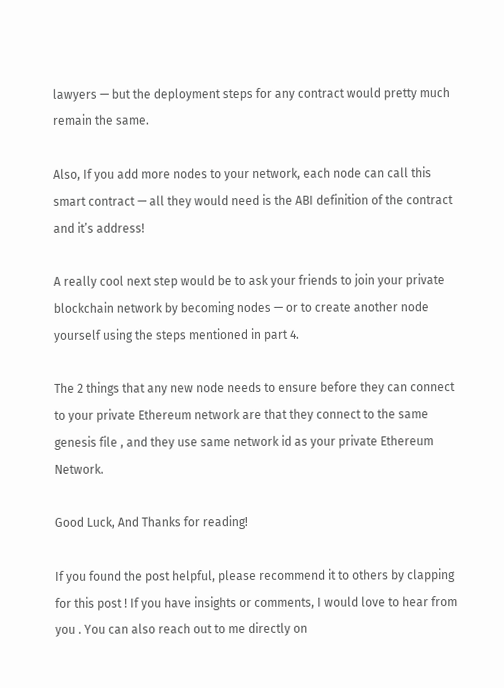lawyers — but the deployment steps for any contract would pretty much remain the same.

Also, If you add more nodes to your network, each node can call this smart contract — all they would need is the ABI definition of the contract and it’s address!

A really cool next step would be to ask your friends to join your private blockchain network by becoming nodes — or to create another node yourself using the steps mentioned in part 4.

The 2 things that any new node needs to ensure before they can connect to your private Ethereum network are that they connect to the same genesis file , and they use same network id as your private Ethereum Network.

Good Luck, And Thanks for reading!

If you found the post helpful, please recommend it to others by clapping for this post ! If you have insights or comments, I would love to hear from you . You can also reach out to me directly on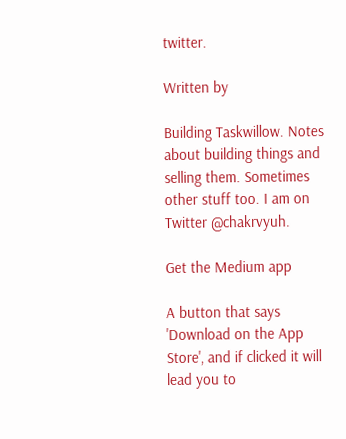twitter.

Written by

Building Taskwillow. Notes about building things and selling them. Sometimes other stuff too. I am on Twitter @chakrvyuh.

Get the Medium app

A button that says 'Download on the App Store', and if clicked it will lead you to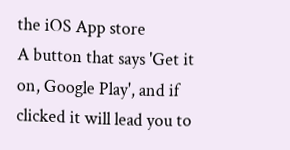the iOS App store
A button that says 'Get it on, Google Play', and if clicked it will lead you to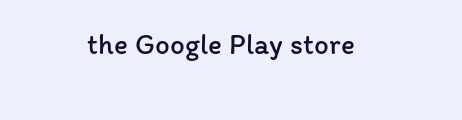the Google Play store